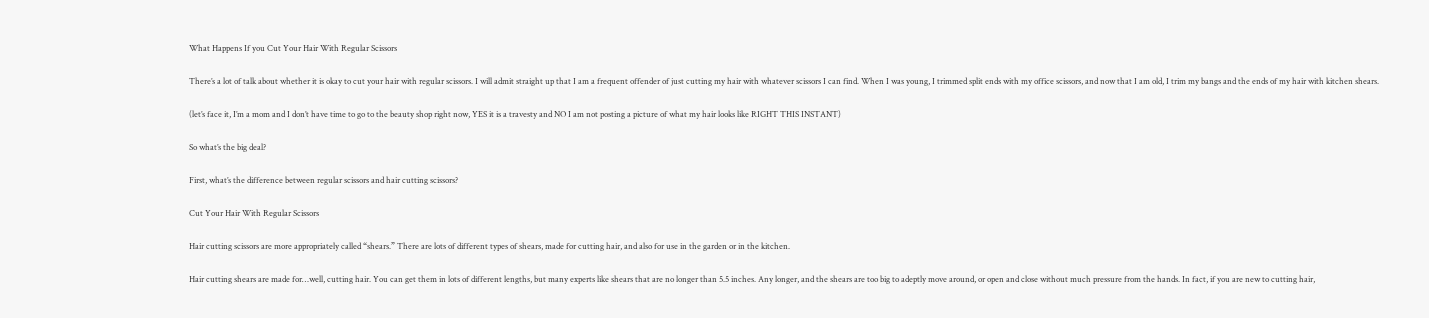What Happens If you Cut Your Hair With Regular Scissors

There’s a lot of talk about whether it is okay to cut your hair with regular scissors. I will admit straight up that I am a frequent offender of just cutting my hair with whatever scissors I can find. When I was young, I trimmed split ends with my office scissors, and now that I am old, I trim my bangs and the ends of my hair with kitchen shears.

(let’s face it, I’m a mom and I don’t have time to go to the beauty shop right now, YES it is a travesty and NO I am not posting a picture of what my hair looks like RIGHT THIS INSTANT)

So what’s the big deal?

First, what’s the difference between regular scissors and hair cutting scissors?

Cut Your Hair With Regular Scissors

Hair cutting scissors are more appropriately called “shears.” There are lots of different types of shears, made for cutting hair, and also for use in the garden or in the kitchen.

Hair cutting shears are made for…well, cutting hair. You can get them in lots of different lengths, but many experts like shears that are no longer than 5.5 inches. Any longer, and the shears are too big to adeptly move around, or open and close without much pressure from the hands. In fact, if you are new to cutting hair,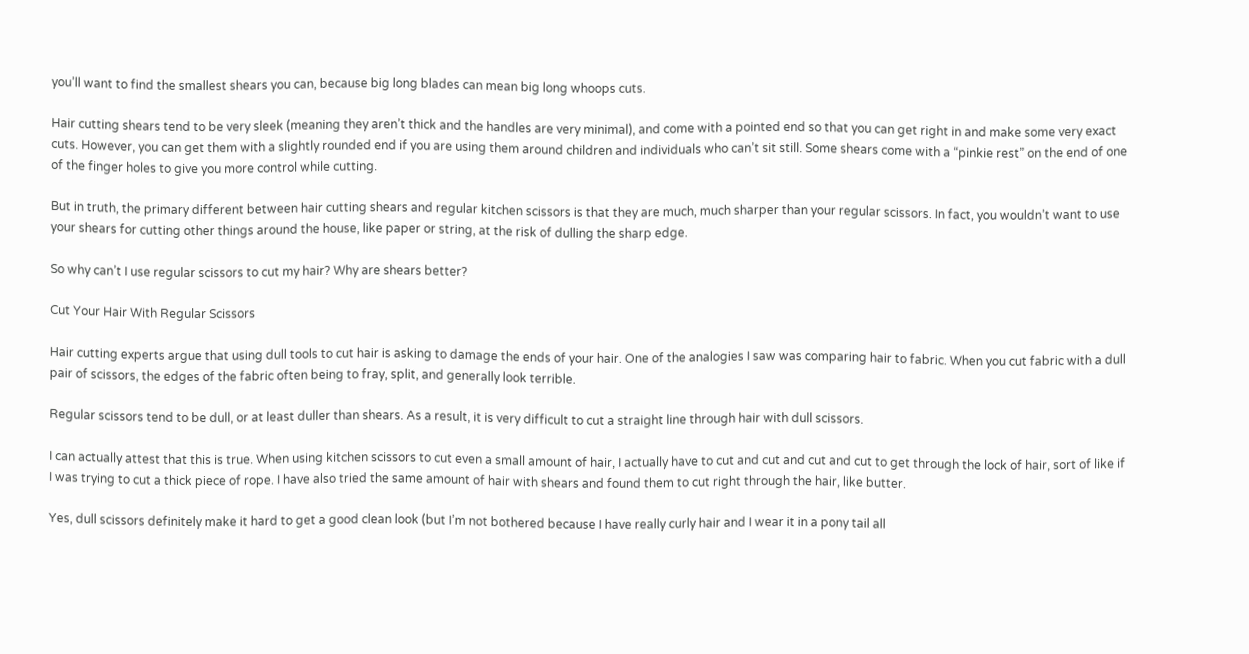you’ll want to find the smallest shears you can, because big long blades can mean big long whoops cuts.

Hair cutting shears tend to be very sleek (meaning they aren’t thick and the handles are very minimal), and come with a pointed end so that you can get right in and make some very exact cuts. However, you can get them with a slightly rounded end if you are using them around children and individuals who can’t sit still. Some shears come with a “pinkie rest” on the end of one of the finger holes to give you more control while cutting.

But in truth, the primary different between hair cutting shears and regular kitchen scissors is that they are much, much sharper than your regular scissors. In fact, you wouldn’t want to use your shears for cutting other things around the house, like paper or string, at the risk of dulling the sharp edge.

So why can’t I use regular scissors to cut my hair? Why are shears better?

Cut Your Hair With Regular Scissors

Hair cutting experts argue that using dull tools to cut hair is asking to damage the ends of your hair. One of the analogies I saw was comparing hair to fabric. When you cut fabric with a dull pair of scissors, the edges of the fabric often being to fray, split, and generally look terrible.

Regular scissors tend to be dull, or at least duller than shears. As a result, it is very difficult to cut a straight line through hair with dull scissors.

I can actually attest that this is true. When using kitchen scissors to cut even a small amount of hair, I actually have to cut and cut and cut and cut to get through the lock of hair, sort of like if I was trying to cut a thick piece of rope. I have also tried the same amount of hair with shears and found them to cut right through the hair, like butter.

Yes, dull scissors definitely make it hard to get a good clean look (but I’m not bothered because I have really curly hair and I wear it in a pony tail all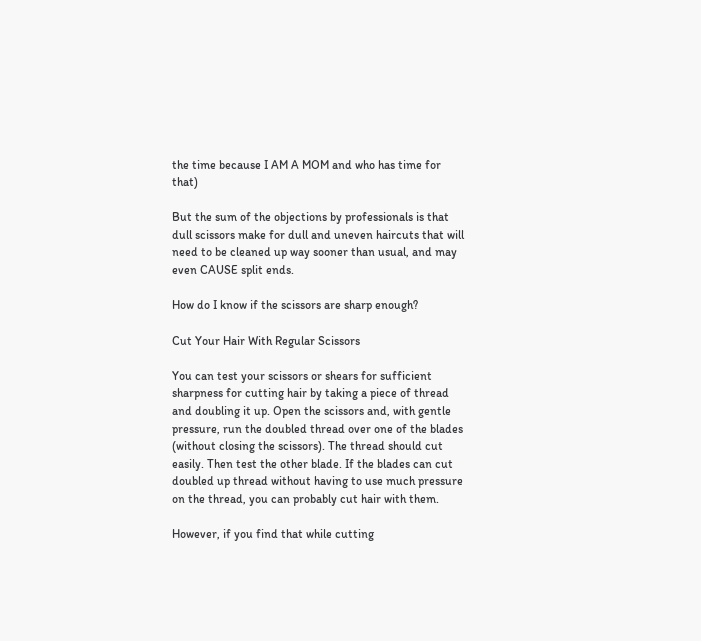the time because I AM A MOM and who has time for that)

But the sum of the objections by professionals is that dull scissors make for dull and uneven haircuts that will need to be cleaned up way sooner than usual, and may even CAUSE split ends.

How do I know if the scissors are sharp enough?

Cut Your Hair With Regular Scissors

You can test your scissors or shears for sufficient sharpness for cutting hair by taking a piece of thread and doubling it up. Open the scissors and, with gentle pressure, run the doubled thread over one of the blades (without closing the scissors). The thread should cut easily. Then test the other blade. If the blades can cut doubled up thread without having to use much pressure on the thread, you can probably cut hair with them.

However, if you find that while cutting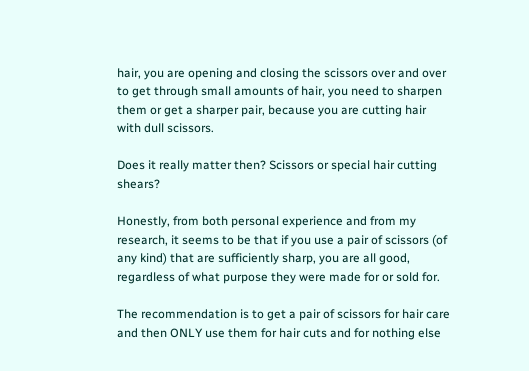hair, you are opening and closing the scissors over and over to get through small amounts of hair, you need to sharpen them or get a sharper pair, because you are cutting hair with dull scissors.

Does it really matter then? Scissors or special hair cutting shears?

Honestly, from both personal experience and from my research, it seems to be that if you use a pair of scissors (of any kind) that are sufficiently sharp, you are all good, regardless of what purpose they were made for or sold for.

The recommendation is to get a pair of scissors for hair care and then ONLY use them for hair cuts and for nothing else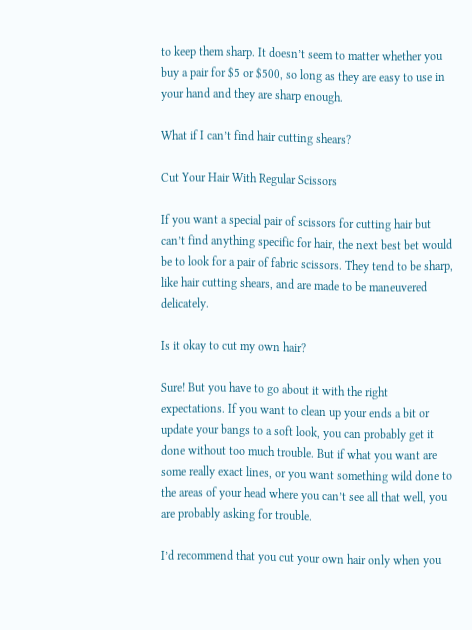to keep them sharp. It doesn’t seem to matter whether you buy a pair for $5 or $500, so long as they are easy to use in your hand and they are sharp enough.

What if I can’t find hair cutting shears?

Cut Your Hair With Regular Scissors

If you want a special pair of scissors for cutting hair but can’t find anything specific for hair, the next best bet would be to look for a pair of fabric scissors. They tend to be sharp, like hair cutting shears, and are made to be maneuvered delicately.

Is it okay to cut my own hair?

Sure! But you have to go about it with the right expectations. If you want to clean up your ends a bit or update your bangs to a soft look, you can probably get it done without too much trouble. But if what you want are some really exact lines, or you want something wild done to the areas of your head where you can’t see all that well, you are probably asking for trouble.

I’d recommend that you cut your own hair only when you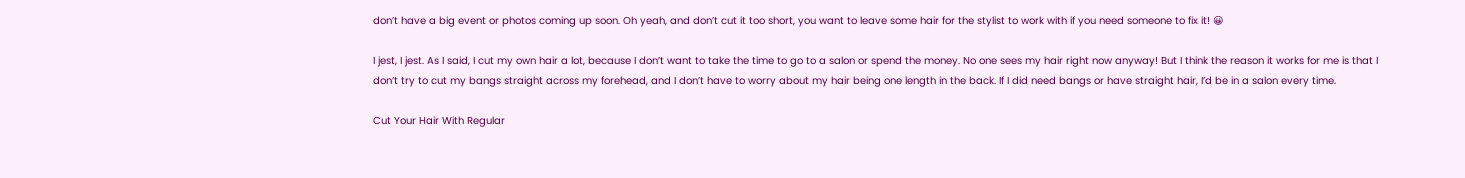don’t have a big event or photos coming up soon. Oh yeah, and don’t cut it too short, you want to leave some hair for the stylist to work with if you need someone to fix it! 😀

I jest, I jest. As I said, I cut my own hair a lot, because I don’t want to take the time to go to a salon or spend the money. No one sees my hair right now anyway! But I think the reason it works for me is that I don’t try to cut my bangs straight across my forehead, and I don’t have to worry about my hair being one length in the back. If I did need bangs or have straight hair, I’d be in a salon every time.

Cut Your Hair With Regular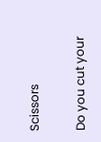Scissors

Do you cut your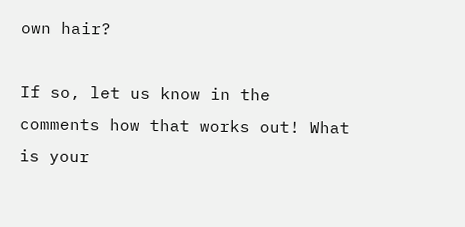own hair?

If so, let us know in the comments how that works out! What is your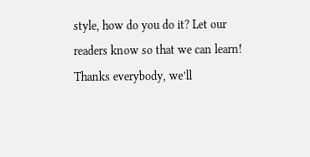style, how do you do it? Let our readers know so that we can learn! Thanks everybody, we’ll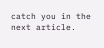catch you in the next article.